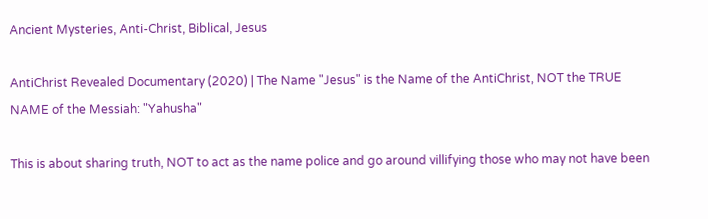Ancient Mysteries, Anti-Christ, Biblical, Jesus

AntiChrist Revealed Documentary (2020) | The Name "Jesus" is the Name of the AntiChrist, NOT the TRUE NAME of the Messiah: "Yahusha"

This is about sharing truth, NOT to act as the name police and go around villifying those who may not have been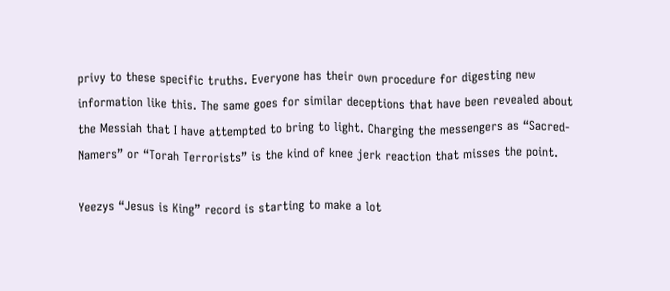privy to these specific truths. Everyone has their own procedure for digesting new information like this. The same goes for similar deceptions that have been revealed about the Messiah that I have attempted to bring to light. Charging the messengers as “Sacred-Namers” or “Torah Terrorists” is the kind of knee jerk reaction that misses the point.

Yeezys “Jesus is King” record is starting to make a lot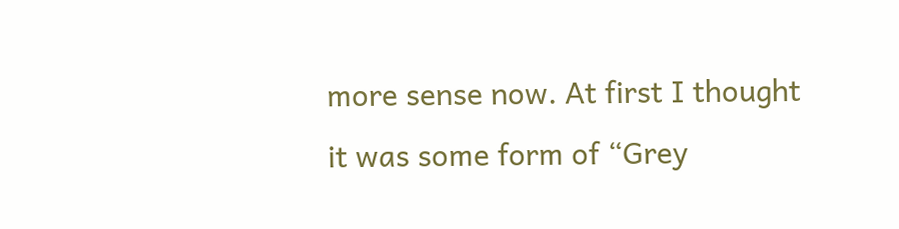more sense now. At first I thought it was some form of “Grey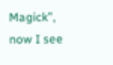Magick”, now I see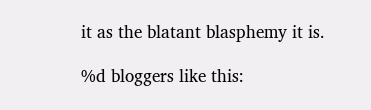it as the blatant blasphemy it is.

%d bloggers like this: